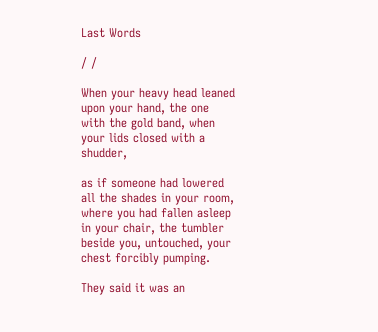Last Words

/ /

When your heavy head leaned upon your hand, the one with the gold band, when your lids closed with a shudder,

as if someone had lowered all the shades in your room, where you had fallen asleep in your chair, the tumbler beside you, untouched, your chest forcibly pumping.

They said it was an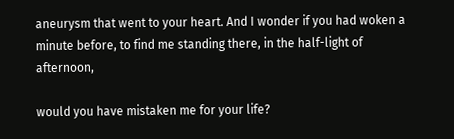aneurysm that went to your heart. And I wonder if you had woken a minute before, to find me standing there, in the half-light of afternoon,

would you have mistaken me for your life?